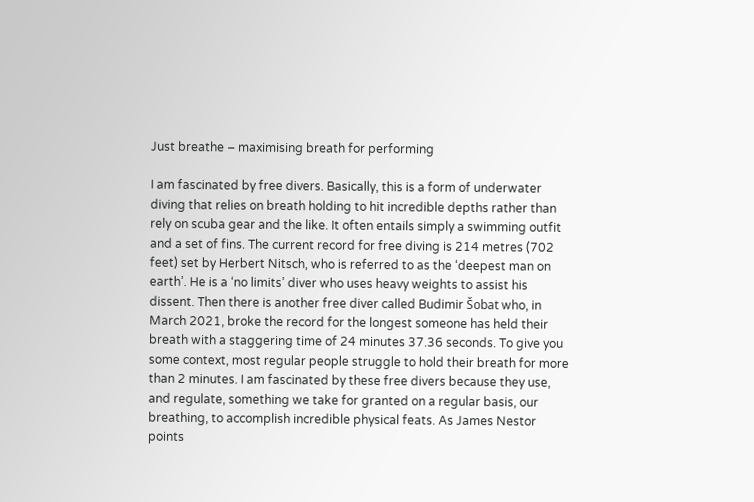Just breathe – maximising breath for performing

I am fascinated by free divers. Basically, this is a form of underwater diving that relies on breath holding to hit incredible depths rather than rely on scuba gear and the like. It often entails simply a swimming outfit and a set of fins. The current record for free diving is 214 metres (702 feet) set by Herbert Nitsch, who is referred to as the ‘deepest man on earth’. He is a ‘no limits’ diver who uses heavy weights to assist his dissent. Then there is another free diver called Budimir Šobat who, in March 2021, broke the record for the longest someone has held their breath with a staggering time of 24 minutes 37.36 seconds. To give you some context, most regular people struggle to hold their breath for more than 2 minutes. I am fascinated by these free divers because they use, and regulate, something we take for granted on a regular basis, our breathing, to accomplish incredible physical feats. As James Nestor points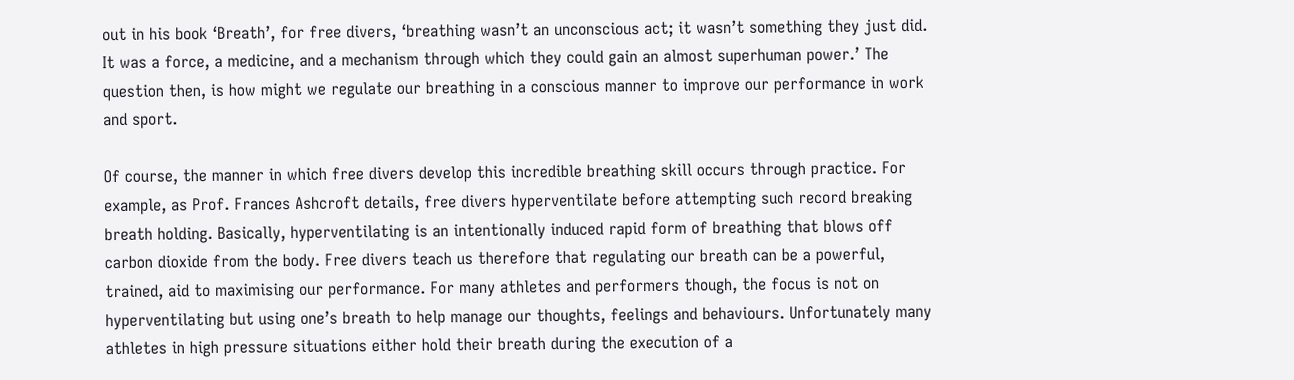out in his book ‘Breath’, for free divers, ‘breathing wasn’t an unconscious act; it wasn’t something they just did. It was a force, a medicine, and a mechanism through which they could gain an almost superhuman power.’ The question then, is how might we regulate our breathing in a conscious manner to improve our performance in work and sport.

Of course, the manner in which free divers develop this incredible breathing skill occurs through practice. For example, as Prof. Frances Ashcroft details, free divers hyperventilate before attempting such record breaking breath holding. Basically, hyperventilating is an intentionally induced rapid form of breathing that blows off carbon dioxide from the body. Free divers teach us therefore that regulating our breath can be a powerful, trained, aid to maximising our performance. For many athletes and performers though, the focus is not on hyperventilating but using one’s breath to help manage our thoughts, feelings and behaviours. Unfortunately many athletes in high pressure situations either hold their breath during the execution of a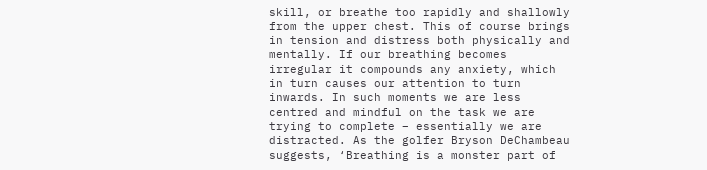skill, or breathe too rapidly and shallowly from the upper chest. This of course brings in tension and distress both physically and mentally. If our breathing becomes irregular it compounds any anxiety, which in turn causes our attention to turn inwards. In such moments we are less centred and mindful on the task we are trying to complete – essentially we are distracted. As the golfer Bryson DeChambeau suggests, ‘Breathing is a monster part of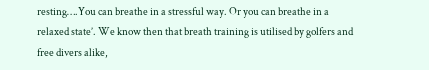resting….You can breathe in a stressful way. Or you can breathe in a relaxed state’. We know then that breath training is utilised by golfers and free divers alike,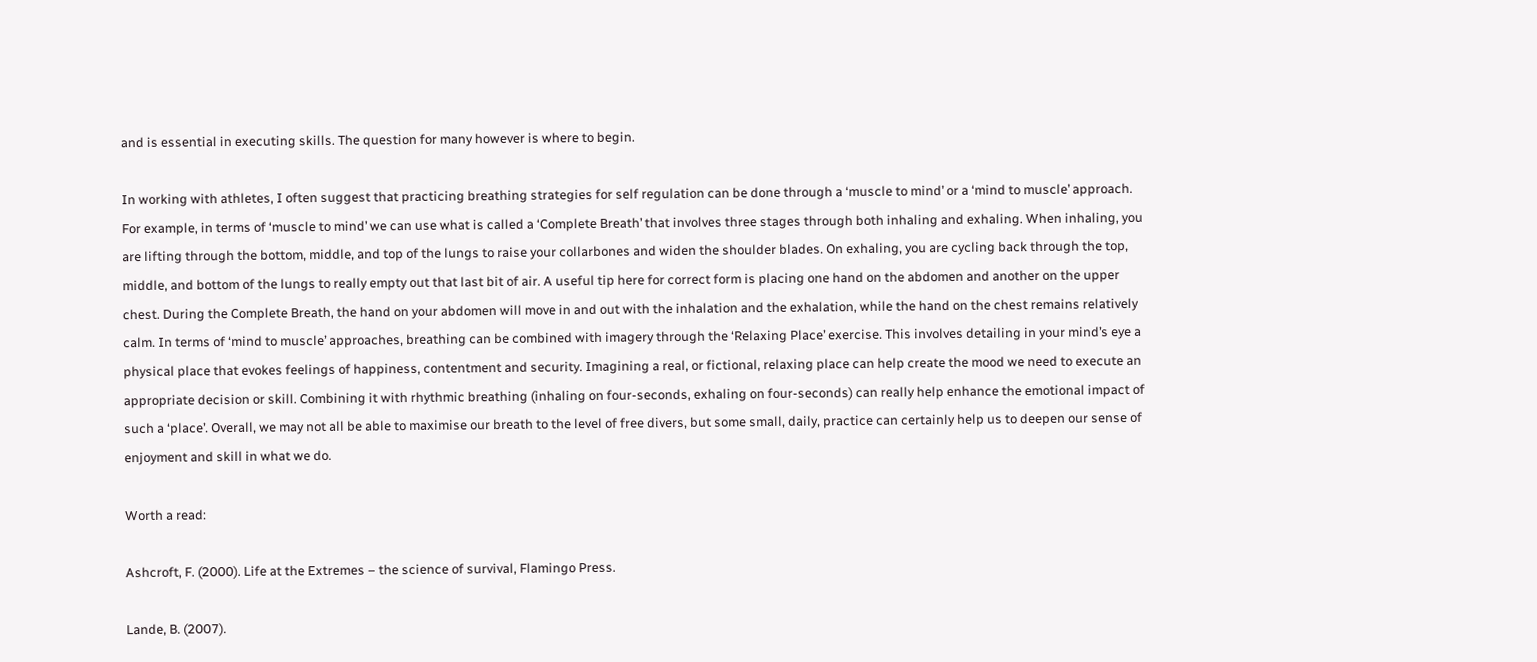and is essential in executing skills. The question for many however is where to begin.

In working with athletes, I often suggest that practicing breathing strategies for self regulation can be done through a ‘muscle to mind’ or a ‘mind to muscle’ approach. For example, in terms of ‘muscle to mind’ we can use what is called a ‘Complete Breath’ that involves three stages through both inhaling and exhaling. When inhaling, you are lifting through the bottom, middle, and top of the lungs to raise your collarbones and widen the shoulder blades. On exhaling, you are cycling back through the top, middle, and bottom of the lungs to really empty out that last bit of air. A useful tip here for correct form is placing one hand on the abdomen and another on the upper chest. During the Complete Breath, the hand on your abdomen will move in and out with the inhalation and the exhalation, while the hand on the chest remains relatively calm. In terms of ‘mind to muscle’ approaches, breathing can be combined with imagery through the ‘Relaxing Place’ exercise. This involves detailing in your mind’s eye a physical place that evokes feelings of happiness, contentment and security. Imagining a real, or fictional, relaxing place can help create the mood we need to execute an appropriate decision or skill. Combining it with rhythmic breathing (inhaling on four-seconds, exhaling on four-seconds) can really help enhance the emotional impact of such a ‘place’. Overall, we may not all be able to maximise our breath to the level of free divers, but some small, daily, practice can certainly help us to deepen our sense of enjoyment and skill in what we do.

Worth a read:

Ashcroft, F. (2000). Life at the Extremes – the science of survival, Flamingo Press.

Lande, B. (2007).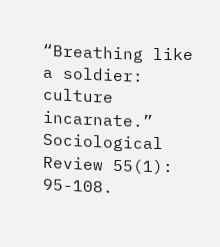“Breathing like a soldier: culture incarnate.” Sociological Review 55(1): 95-108.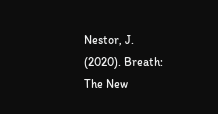Nestor, J. (2020). Breath: The New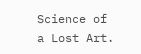Science of a Lost Art.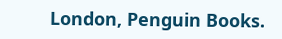London, Penguin Books.